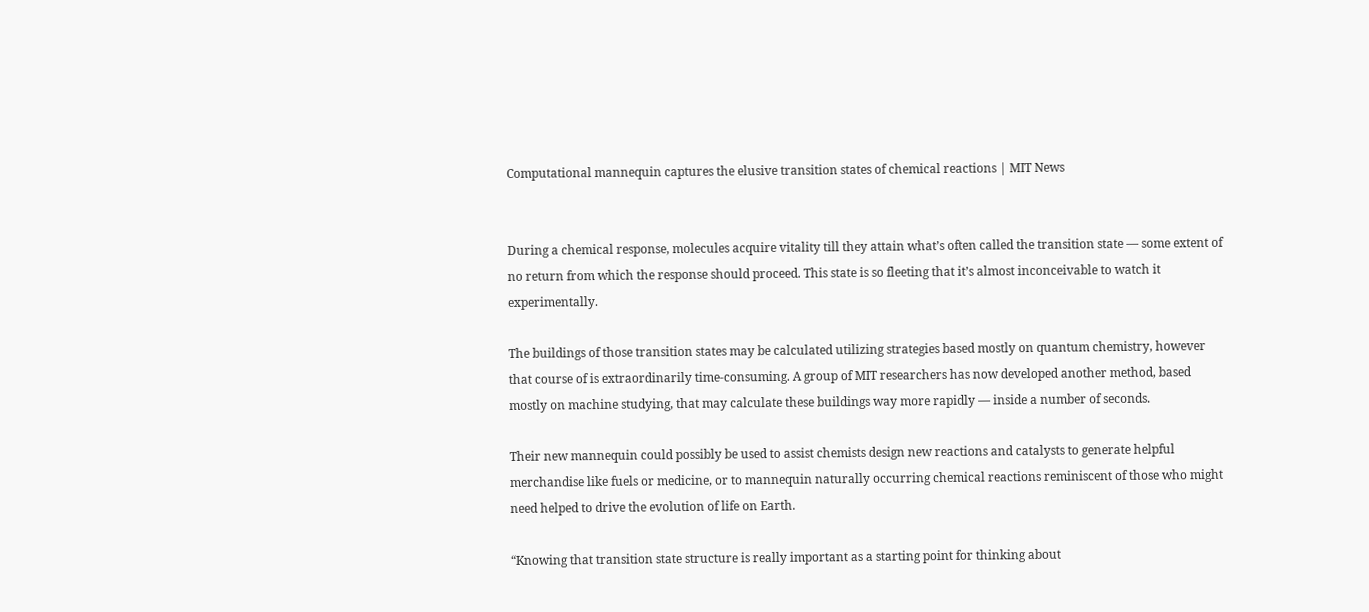Computational mannequin captures the elusive transition states of chemical reactions | MIT News


During a chemical response, molecules acquire vitality till they attain what’s often called the transition state — some extent of no return from which the response should proceed. This state is so fleeting that it’s almost inconceivable to watch it experimentally.

The buildings of those transition states may be calculated utilizing strategies based mostly on quantum chemistry, however that course of is extraordinarily time-consuming. A group of MIT researchers has now developed another method, based mostly on machine studying, that may calculate these buildings way more rapidly — inside a number of seconds.

Their new mannequin could possibly be used to assist chemists design new reactions and catalysts to generate helpful merchandise like fuels or medicine, or to mannequin naturally occurring chemical reactions reminiscent of those who might need helped to drive the evolution of life on Earth.

“Knowing that transition state structure is really important as a starting point for thinking about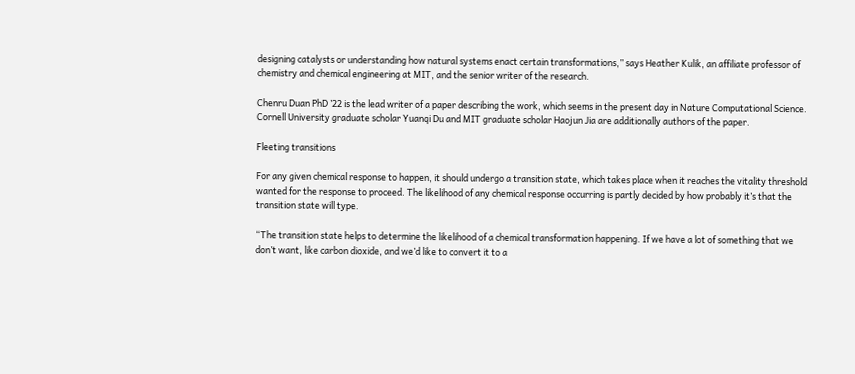designing catalysts or understanding how natural systems enact certain transformations,” says Heather Kulik, an affiliate professor of chemistry and chemical engineering at MIT, and the senior writer of the research.

Chenru Duan PhD ’22 is the lead writer of a paper describing the work, which seems in the present day in Nature Computational Science. Cornell University graduate scholar Yuanqi Du and MIT graduate scholar Haojun Jia are additionally authors of the paper.

Fleeting transitions

For any given chemical response to happen, it should undergo a transition state, which takes place when it reaches the vitality threshold wanted for the response to proceed. The likelihood of any chemical response occurring is partly decided by how probably it’s that the transition state will type.

“The transition state helps to determine the likelihood of a chemical transformation happening. If we have a lot of something that we don’t want, like carbon dioxide, and we’d like to convert it to a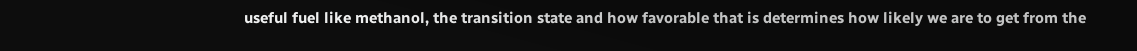useful fuel like methanol, the transition state and how favorable that is determines how likely we are to get from the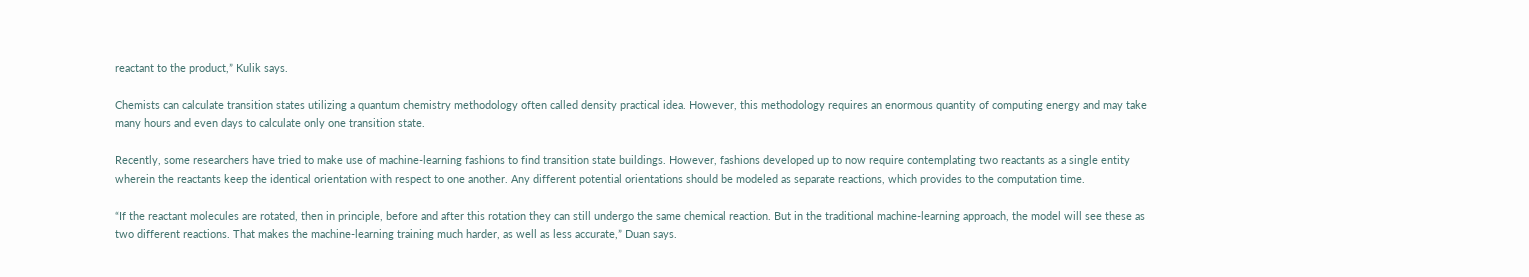reactant to the product,” Kulik says.

Chemists can calculate transition states utilizing a quantum chemistry methodology often called density practical idea. However, this methodology requires an enormous quantity of computing energy and may take many hours and even days to calculate only one transition state.

Recently, some researchers have tried to make use of machine-learning fashions to find transition state buildings. However, fashions developed up to now require contemplating two reactants as a single entity wherein the reactants keep the identical orientation with respect to one another. Any different potential orientations should be modeled as separate reactions, which provides to the computation time.

“If the reactant molecules are rotated, then in principle, before and after this rotation they can still undergo the same chemical reaction. But in the traditional machine-learning approach, the model will see these as two different reactions. That makes the machine-learning training much harder, as well as less accurate,” Duan says.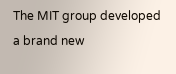The MIT group developed a brand new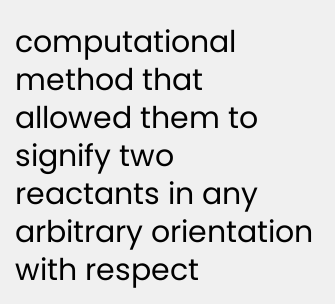computational method that allowed them to signify two reactants in any arbitrary orientation with respect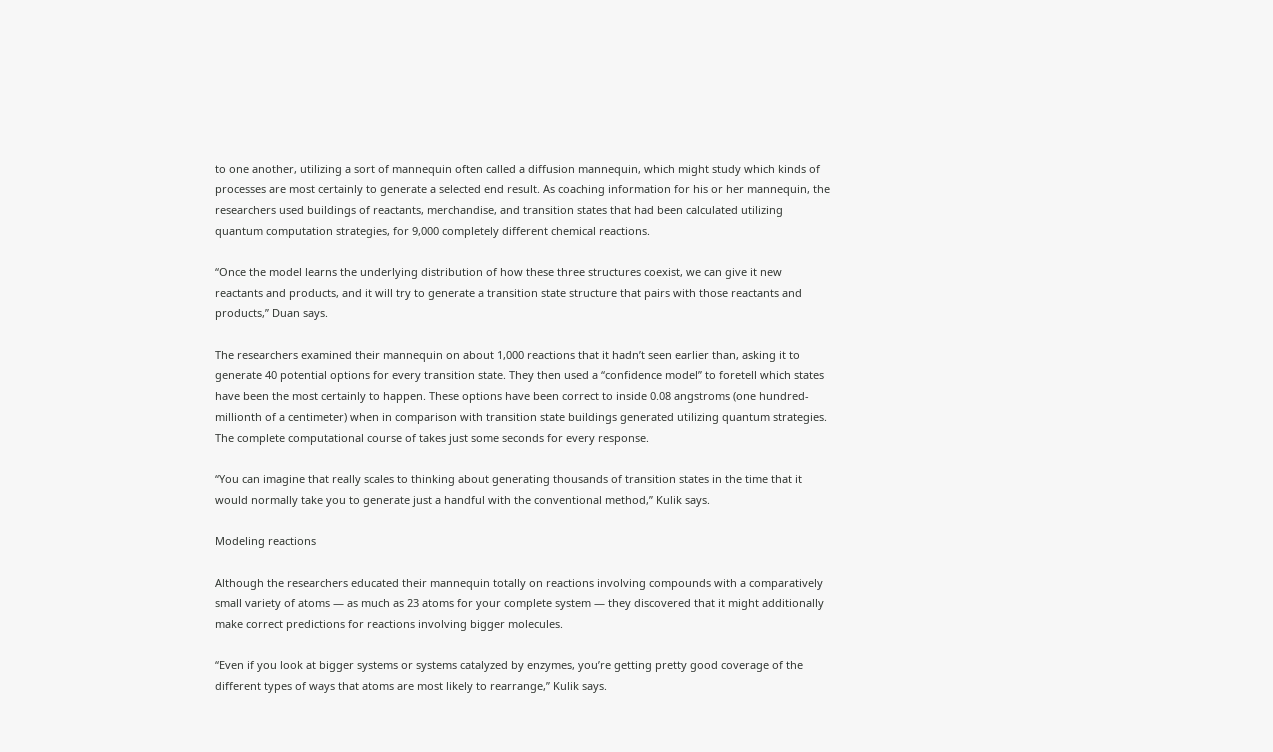to one another, utilizing a sort of mannequin often called a diffusion mannequin, which might study which kinds of processes are most certainly to generate a selected end result. As coaching information for his or her mannequin, the researchers used buildings of reactants, merchandise, and transition states that had been calculated utilizing quantum computation strategies, for 9,000 completely different chemical reactions.

“Once the model learns the underlying distribution of how these three structures coexist, we can give it new reactants and products, and it will try to generate a transition state structure that pairs with those reactants and products,” Duan says.

The researchers examined their mannequin on about 1,000 reactions that it hadn’t seen earlier than, asking it to generate 40 potential options for every transition state. They then used a “confidence model” to foretell which states have been the most certainly to happen. These options have been correct to inside 0.08 angstroms (one hundred-millionth of a centimeter) when in comparison with transition state buildings generated utilizing quantum strategies. The complete computational course of takes just some seconds for every response.

“You can imagine that really scales to thinking about generating thousands of transition states in the time that it would normally take you to generate just a handful with the conventional method,” Kulik says.

Modeling reactions

Although the researchers educated their mannequin totally on reactions involving compounds with a comparatively small variety of atoms — as much as 23 atoms for your complete system — they discovered that it might additionally make correct predictions for reactions involving bigger molecules.

“Even if you look at bigger systems or systems catalyzed by enzymes, you’re getting pretty good coverage of the different types of ways that atoms are most likely to rearrange,” Kulik says.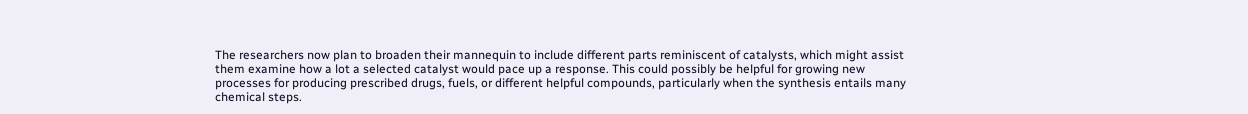The researchers now plan to broaden their mannequin to include different parts reminiscent of catalysts, which might assist them examine how a lot a selected catalyst would pace up a response. This could possibly be helpful for growing new processes for producing prescribed drugs, fuels, or different helpful compounds, particularly when the synthesis entails many chemical steps.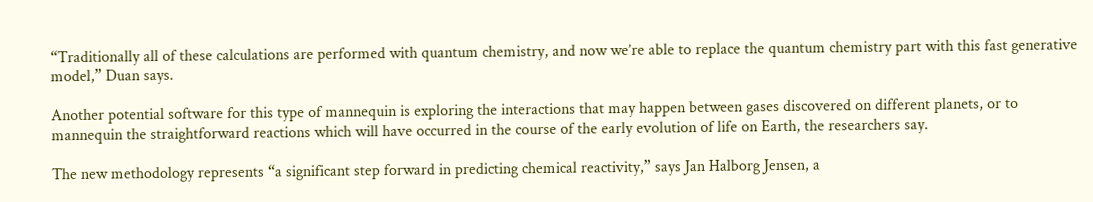“Traditionally all of these calculations are performed with quantum chemistry, and now we’re able to replace the quantum chemistry part with this fast generative model,” Duan says.

Another potential software for this type of mannequin is exploring the interactions that may happen between gases discovered on different planets, or to mannequin the straightforward reactions which will have occurred in the course of the early evolution of life on Earth, the researchers say.

The new methodology represents “a significant step forward in predicting chemical reactivity,” says Jan Halborg Jensen, a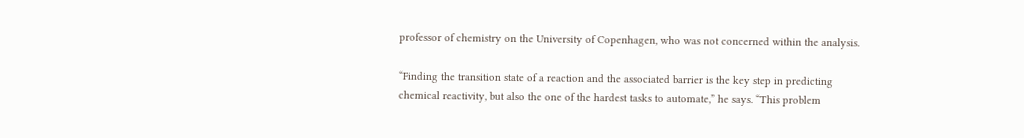professor of chemistry on the University of Copenhagen, who was not concerned within the analysis.

“Finding the transition state of a reaction and the associated barrier is the key step in predicting chemical reactivity, but also the one of the hardest tasks to automate,” he says. “This problem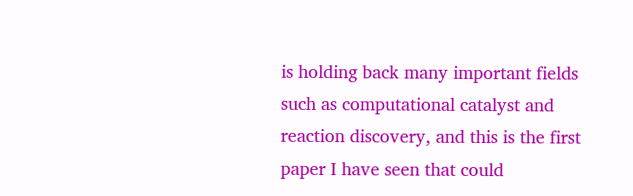is holding back many important fields such as computational catalyst and reaction discovery, and this is the first paper I have seen that could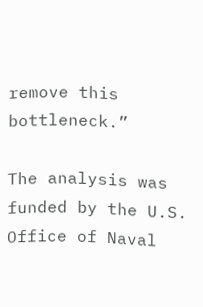remove this bottleneck.”

The analysis was funded by the U.S. Office of Naval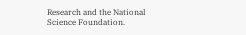Research and the National Science Foundation.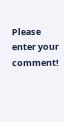Please enter your comment!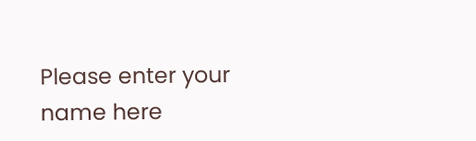Please enter your name here